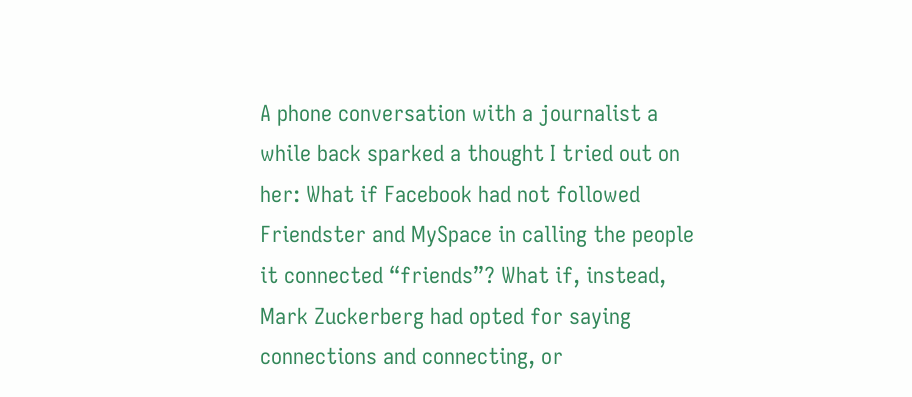A phone conversation with a journalist a while back sparked a thought I tried out on her: What if Facebook had not followed Friendster and MySpace in calling the people it connected “friends”? What if, instead, Mark Zuckerberg had opted for saying connections and connecting, or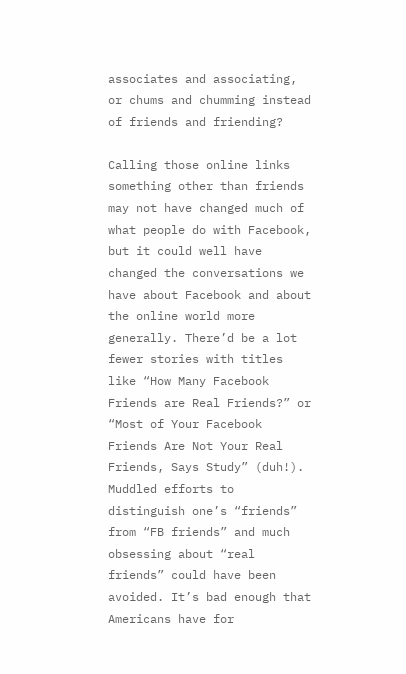associates and associating, or chums and chumming instead of friends and friending?

Calling those online links something other than friends may not have changed much of what people do with Facebook, but it could well have changed the conversations we have about Facebook and about the online world more generally. There’d be a lot fewer stories with titles like “How Many Facebook Friends are Real Friends?” or “Most of Your Facebook Friends Are Not Your Real Friends, Says Study” (duh!). Muddled efforts to distinguish one’s “friends” from “FB friends” and much obsessing about “real friends” could have been avoided. It’s bad enough that Americans have for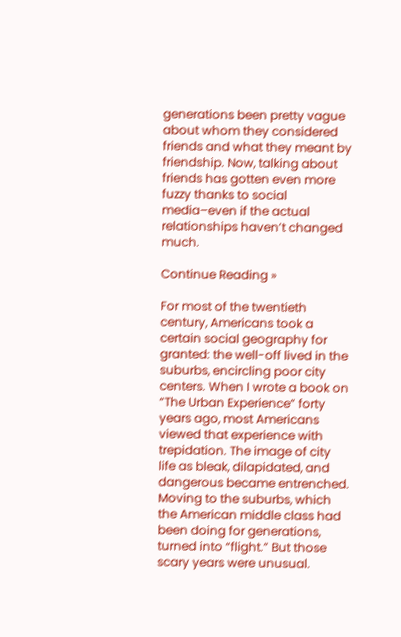generations been pretty vague about whom they considered friends and what they meant by friendship. Now, talking about friends has gotten even more fuzzy thanks to social media–even if the actual relationships haven’t changed much.

Continue Reading »

For most of the twentieth century, Americans took a certain social geography for granted: the well-off lived in the suburbs, encircling poor city centers. When I wrote a book on “The Urban Experience” forty years ago, most Americans viewed that experience with trepidation. The image of city life as bleak, dilapidated, and dangerous became entrenched. Moving to the suburbs, which the American middle class had been doing for generations, turned into “flight.” But those scary years were unusual.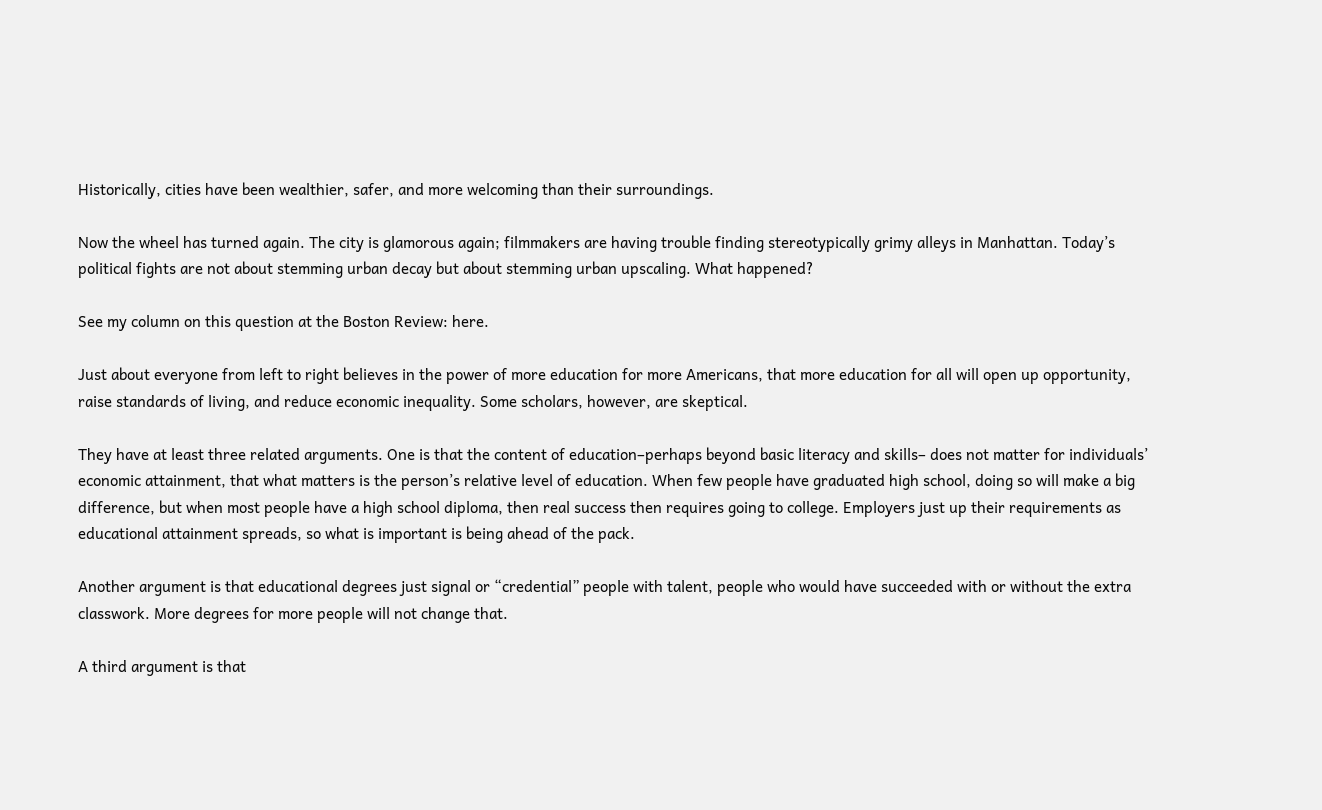Historically, cities have been wealthier, safer, and more welcoming than their surroundings.

Now the wheel has turned again. The city is glamorous again; filmmakers are having trouble finding stereotypically grimy alleys in Manhattan. Today’s political fights are not about stemming urban decay but about stemming urban upscaling. What happened?

See my column on this question at the Boston Review: here.

Just about everyone from left to right believes in the power of more education for more Americans, that more education for all will open up opportunity, raise standards of living, and reduce economic inequality. Some scholars, however, are skeptical.

They have at least three related arguments. One is that the content of education–perhaps beyond basic literacy and skills– does not matter for individuals’ economic attainment, that what matters is the person’s relative level of education. When few people have graduated high school, doing so will make a big difference, but when most people have a high school diploma, then real success then requires going to college. Employers just up their requirements as educational attainment spreads, so what is important is being ahead of the pack.

Another argument is that educational degrees just signal or “credential” people with talent, people who would have succeeded with or without the extra classwork. More degrees for more people will not change that.

A third argument is that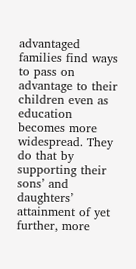advantaged families find ways to pass on advantage to their children even as education becomes more widespread. They do that by supporting their sons’ and daughters’ attainment of yet further, more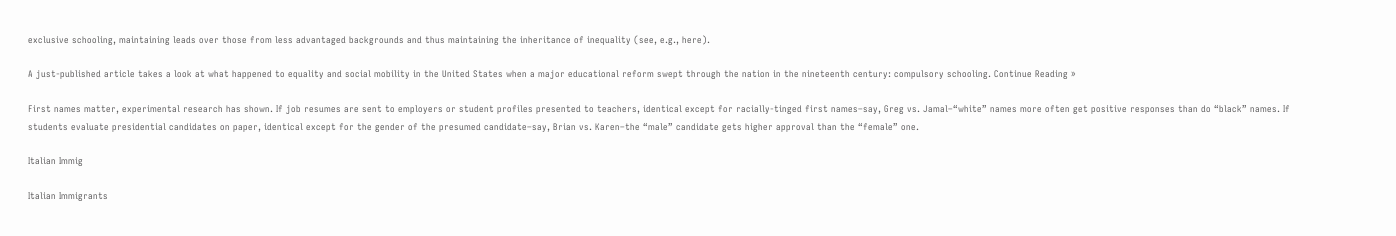exclusive schooling, maintaining leads over those from less advantaged backgrounds and thus maintaining the inheritance of inequality (see, e.g., here).

A just-published article takes a look at what happened to equality and social mobility in the United States when a major educational reform swept through the nation in the nineteenth century: compulsory schooling. Continue Reading »

First names matter, experimental research has shown. If job resumes are sent to employers or student profiles presented to teachers, identical except for racially-tinged first names–say, Greg vs. Jamal–“white” names more often get positive responses than do “black” names. If students evaluate presidential candidates on paper, identical except for the gender of the presumed candidate–say, Brian vs. Karen–the “male” candidate gets higher approval than the “female” one.

Italian Immig

Italian Immigrants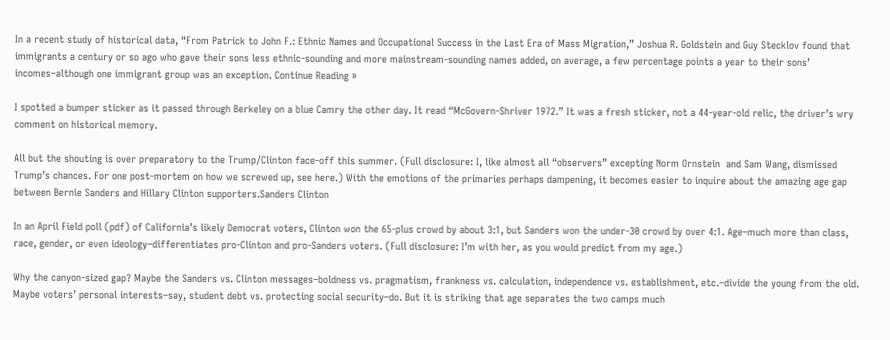In a recent study of historical data, “From Patrick to John F.: Ethnic Names and Occupational Success in the Last Era of Mass Migration,” Joshua R. Goldstein and Guy Stecklov found that immigrants a century or so ago who gave their sons less ethnic-sounding and more mainstream-sounding names added, on average, a few percentage points a year to their sons’ incomes–although one immigrant group was an exception. Continue Reading »

I spotted a bumper sticker as it passed through Berkeley on a blue Camry the other day. It read “McGovern-Shriver 1972.” It was a fresh sticker, not a 44-year-old relic, the driver’s wry comment on historical memory.

All but the shouting is over preparatory to the Trump/Clinton face-off this summer. (Full disclosure: I, like almost all “observers” excepting Norm Ornstein  and Sam Wang, dismissed Trump’s chances. For one post-mortem on how we screwed up, see here.) With the emotions of the primaries perhaps dampening, it becomes easier to inquire about the amazing age gap between Bernie Sanders and Hillary Clinton supporters.Sanders Clinton

In an April Field poll (pdf) of California’s likely Democrat voters, Clinton won the 65-plus crowd by about 3:1, but Sanders won the under-30 crowd by over 4:1. Age–much more than class, race, gender, or even ideology–differentiates pro-Clinton and pro-Sanders voters. (Full disclosure: I’m with her, as you would predict from my age.)

Why the canyon-sized gap? Maybe the Sanders vs. Clinton messages–boldness vs. pragmatism, frankness vs. calculation, independence vs. establishment, etc.–divide the young from the old. Maybe voters’ personal interests–say, student debt vs. protecting social security–do. But it is striking that age separates the two camps much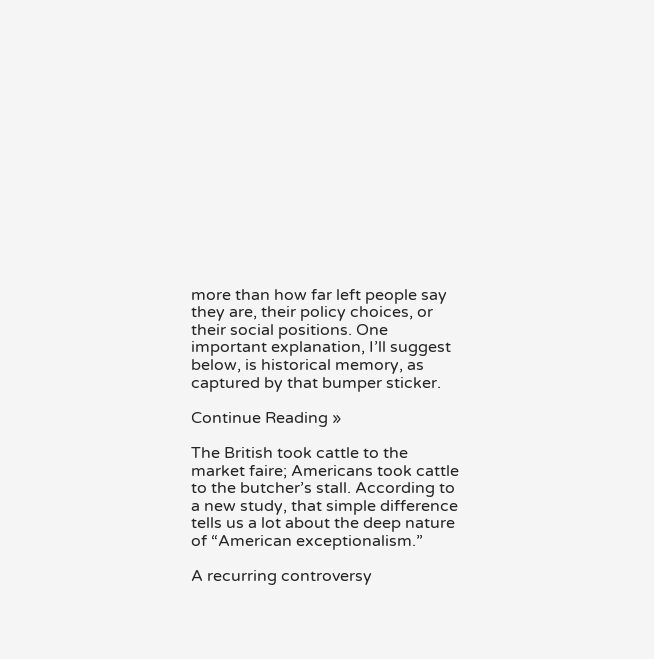more than how far left people say they are, their policy choices, or their social positions. One important explanation, I’ll suggest below, is historical memory, as captured by that bumper sticker.

Continue Reading »

The British took cattle to the market faire; Americans took cattle to the butcher’s stall. According to a new study, that simple difference tells us a lot about the deep nature of “American exceptionalism.”

A recurring controversy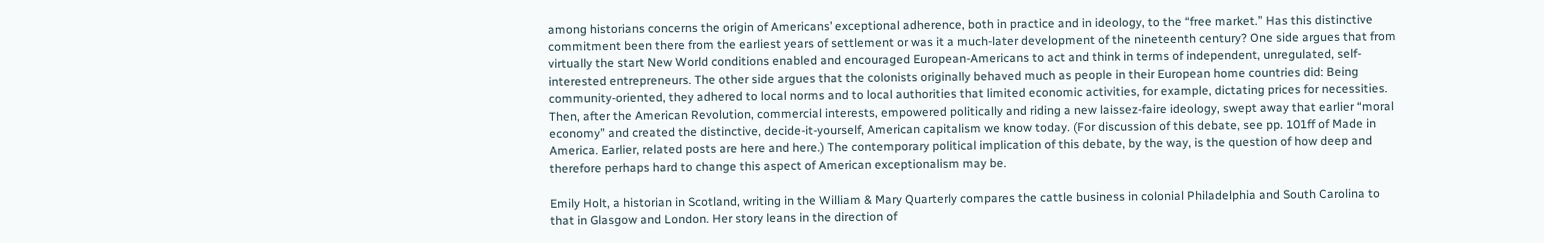among historians concerns the origin of Americans’ exceptional adherence, both in practice and in ideology, to the “free market.” Has this distinctive commitment been there from the earliest years of settlement or was it a much-later development of the nineteenth century? One side argues that from virtually the start New World conditions enabled and encouraged European-Americans to act and think in terms of independent, unregulated, self-interested entrepreneurs. The other side argues that the colonists originally behaved much as people in their European home countries did: Being community-oriented, they adhered to local norms and to local authorities that limited economic activities, for example, dictating prices for necessities. Then, after the American Revolution, commercial interests, empowered politically and riding a new laissez-faire ideology, swept away that earlier “moral economy” and created the distinctive, decide-it-yourself, American capitalism we know today. (For discussion of this debate, see pp. 101ff of Made in America. Earlier, related posts are here and here.) The contemporary political implication of this debate, by the way, is the question of how deep and therefore perhaps hard to change this aspect of American exceptionalism may be.

Emily Holt, a historian in Scotland, writing in the William & Mary Quarterly compares the cattle business in colonial Philadelphia and South Carolina to that in Glasgow and London. Her story leans in the direction of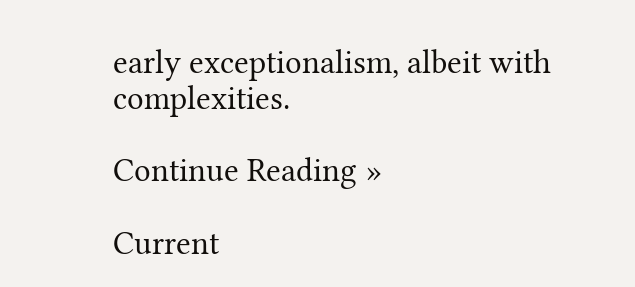early exceptionalism, albeit with complexities.

Continue Reading »

Current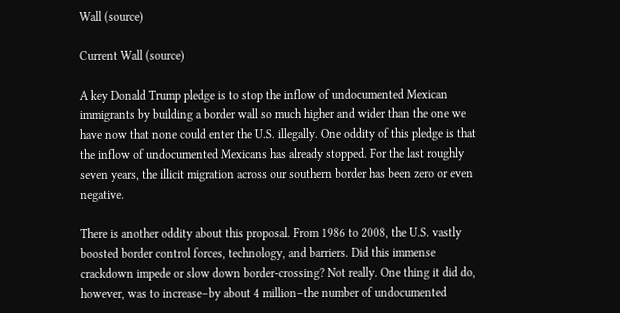Wall (source)

Current Wall (source)

A key Donald Trump pledge is to stop the inflow of undocumented Mexican immigrants by building a border wall so much higher and wider than the one we have now that none could enter the U.S. illegally. One oddity of this pledge is that the inflow of undocumented Mexicans has already stopped. For the last roughly seven years, the illicit migration across our southern border has been zero or even negative.

There is another oddity about this proposal. From 1986 to 2008, the U.S. vastly boosted border control forces, technology, and barriers. Did this immense crackdown impede or slow down border-crossing? Not really. One thing it did do, however, was to increase–by about 4 million–the number of undocumented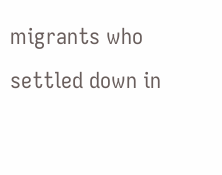migrants who settled down in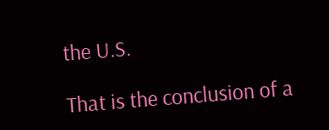the U.S.

That is the conclusion of a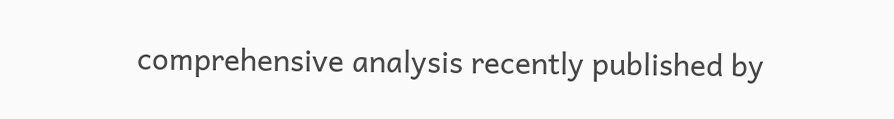comprehensive analysis recently published by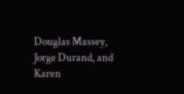Douglas Massey, Jorge Durand, and Karen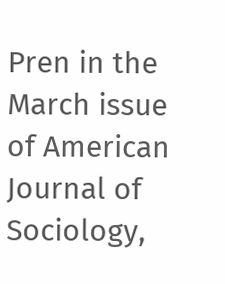Pren in the March issue of American Journal of Sociology,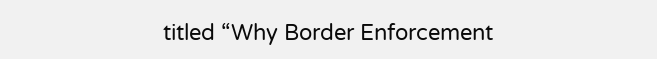titled “Why Border Enforcement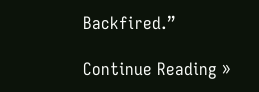Backfired.”

Continue Reading »